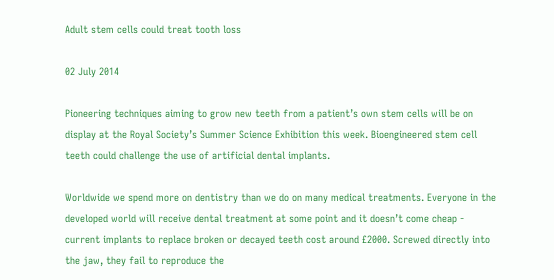Adult stem cells could treat tooth loss

02 July 2014

Pioneering techniques aiming to grow new teeth from a patient’s own stem cells will be on display at the Royal Society’s Summer Science Exhibition this week. Bioengineered stem cell teeth could challenge the use of artificial dental implants.

Worldwide we spend more on dentistry than we do on many medical treatments. Everyone in the developed world will receive dental treatment at some point and it doesn’t come cheap - current implants to replace broken or decayed teeth cost around £2000. Screwed directly into the jaw, they fail to reproduce the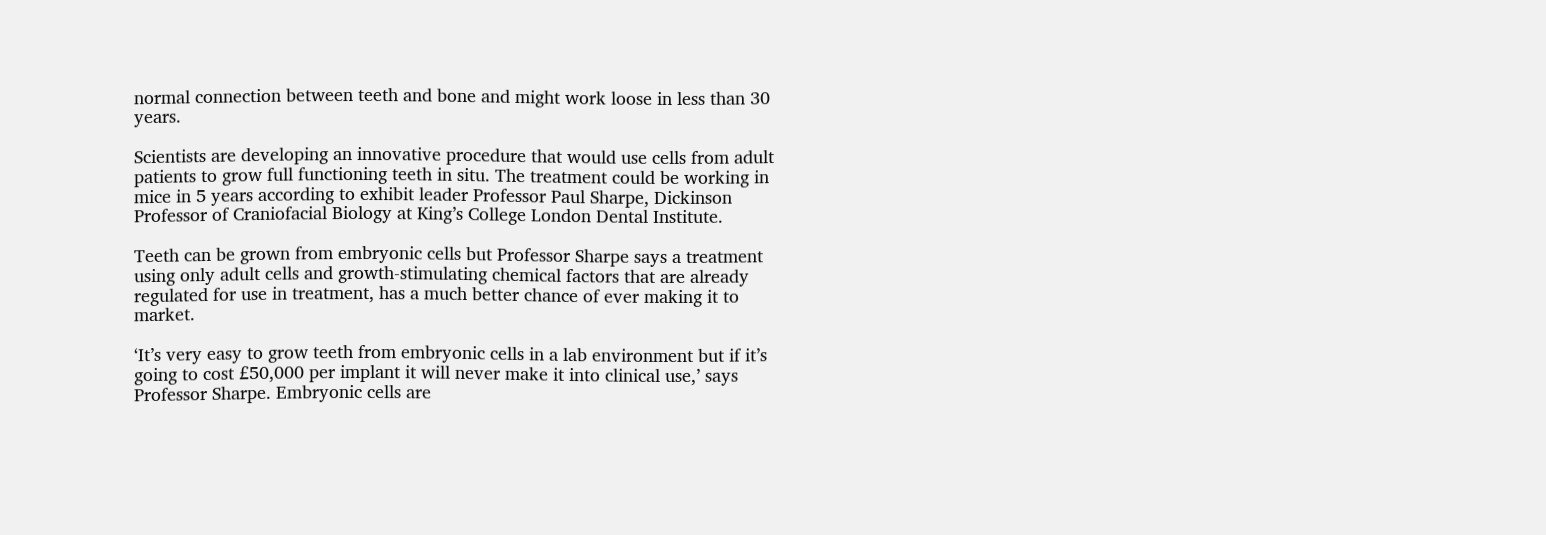normal connection between teeth and bone and might work loose in less than 30 years.

Scientists are developing an innovative procedure that would use cells from adult patients to grow full functioning teeth in situ. The treatment could be working in mice in 5 years according to exhibit leader Professor Paul Sharpe, Dickinson Professor of Craniofacial Biology at King’s College London Dental Institute.

Teeth can be grown from embryonic cells but Professor Sharpe says a treatment using only adult cells and growth-stimulating chemical factors that are already regulated for use in treatment, has a much better chance of ever making it to market.

‘It’s very easy to grow teeth from embryonic cells in a lab environment but if it’s going to cost £50,000 per implant it will never make it into clinical use,’ says Professor Sharpe. Embryonic cells are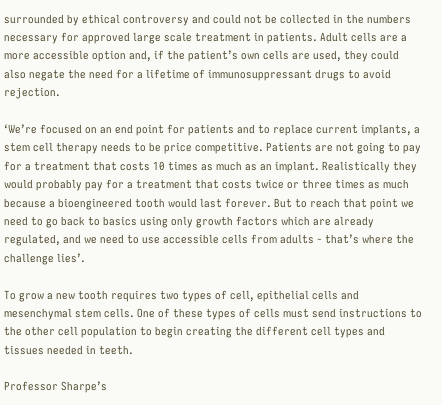surrounded by ethical controversy and could not be collected in the numbers necessary for approved large scale treatment in patients. Adult cells are a more accessible option and, if the patient’s own cells are used, they could also negate the need for a lifetime of immunosuppressant drugs to avoid rejection.

‘We’re focused on an end point for patients and to replace current implants, a stem cell therapy needs to be price competitive. Patients are not going to pay for a treatment that costs 10 times as much as an implant. Realistically they would probably pay for a treatment that costs twice or three times as much because a bioengineered tooth would last forever. But to reach that point we need to go back to basics using only growth factors which are already regulated, and we need to use accessible cells from adults - that’s where the challenge lies’.

To grow a new tooth requires two types of cell, epithelial cells and mesenchymal stem cells. One of these types of cells must send instructions to the other cell population to begin creating the different cell types and tissues needed in teeth.

Professor Sharpe’s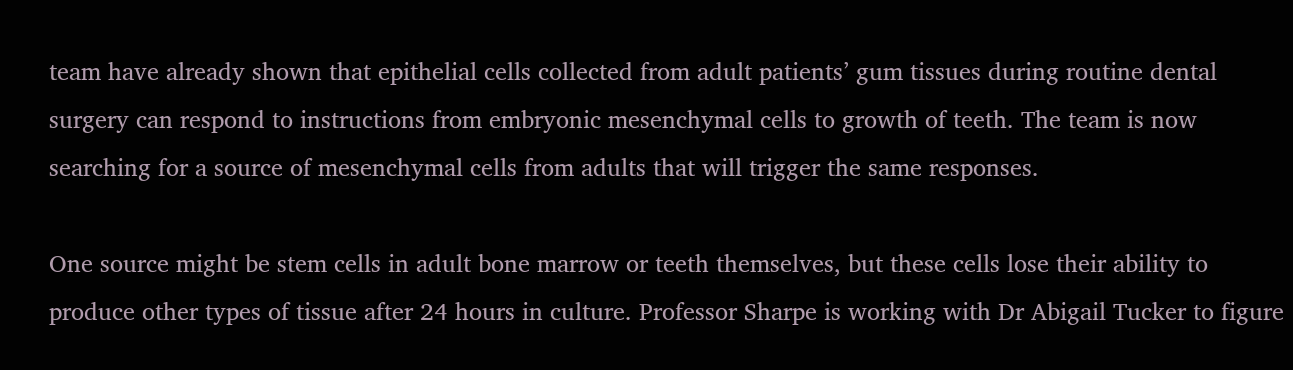team have already shown that epithelial cells collected from adult patients’ gum tissues during routine dental surgery can respond to instructions from embryonic mesenchymal cells to growth of teeth. The team is now searching for a source of mesenchymal cells from adults that will trigger the same responses.

One source might be stem cells in adult bone marrow or teeth themselves, but these cells lose their ability to produce other types of tissue after 24 hours in culture. Professor Sharpe is working with Dr Abigail Tucker to figure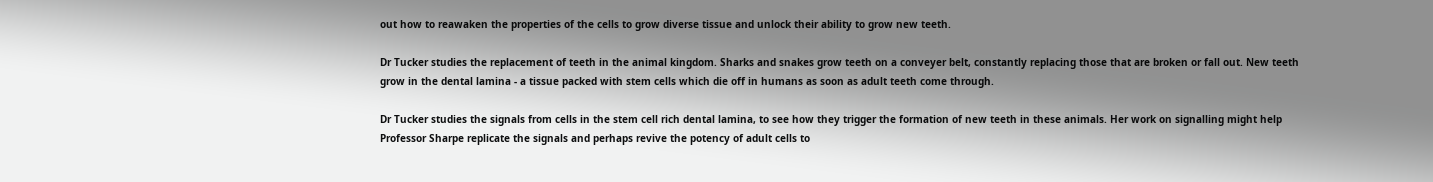out how to reawaken the properties of the cells to grow diverse tissue and unlock their ability to grow new teeth.

Dr Tucker studies the replacement of teeth in the animal kingdom. Sharks and snakes grow teeth on a conveyer belt, constantly replacing those that are broken or fall out. New teeth grow in the dental lamina - a tissue packed with stem cells which die off in humans as soon as adult teeth come through.

Dr Tucker studies the signals from cells in the stem cell rich dental lamina, to see how they trigger the formation of new teeth in these animals. Her work on signalling might help Professor Sharpe replicate the signals and perhaps revive the potency of adult cells to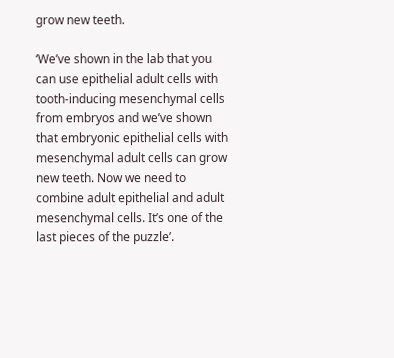grow new teeth.

‘We’ve shown in the lab that you can use epithelial adult cells with tooth-inducing mesenchymal cells from embryos and we’ve shown that embryonic epithelial cells with mesenchymal adult cells can grow new teeth. Now we need to combine adult epithelial and adult mesenchymal cells. It’s one of the last pieces of the puzzle’.